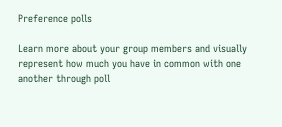Preference polls

Learn more about your group members and visually represent how much you have in common with one another through poll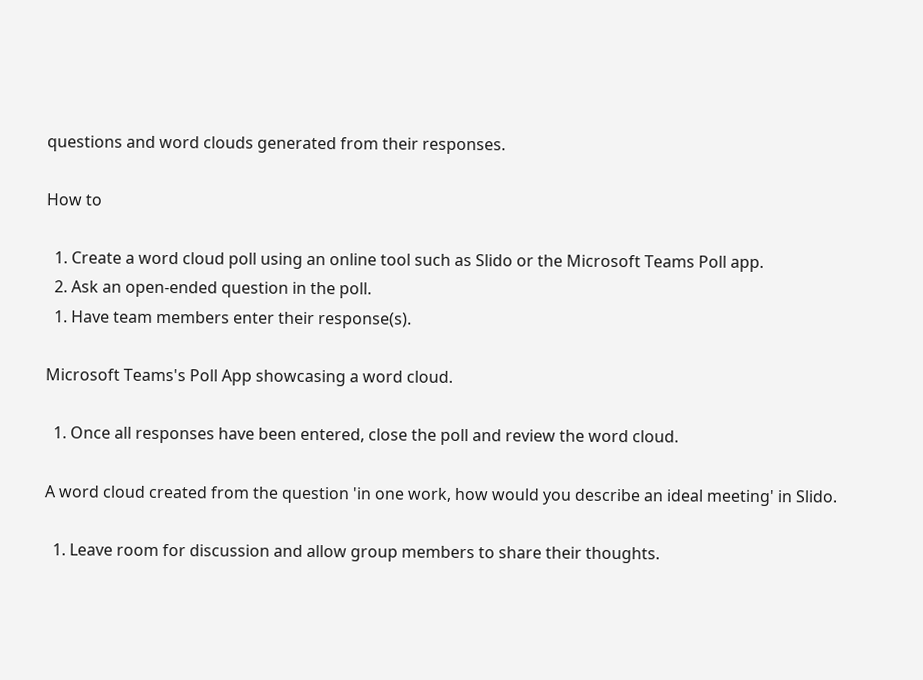questions and word clouds generated from their responses.

How to

  1. Create a word cloud poll using an online tool such as Slido or the Microsoft Teams Poll app.
  2. Ask an open-ended question in the poll.
  1. Have team members enter their response(s).

Microsoft Teams's Poll App showcasing a word cloud.

  1. Once all responses have been entered, close the poll and review the word cloud.

A word cloud created from the question 'in one work, how would you describe an ideal meeting' in Slido.

  1. Leave room for discussion and allow group members to share their thoughts.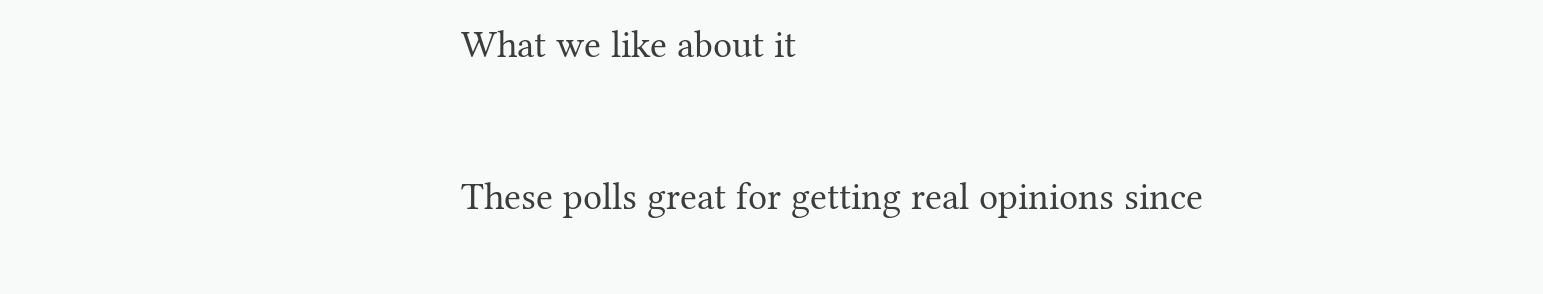What we like about it

These polls great for getting real opinions since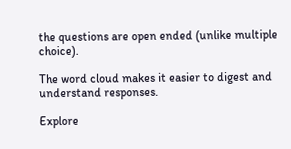the questions are open ended (unlike multiple choice).

The word cloud makes it easier to digest and understand responses.

Explore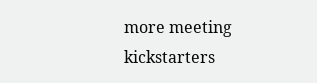more meeting kickstarters